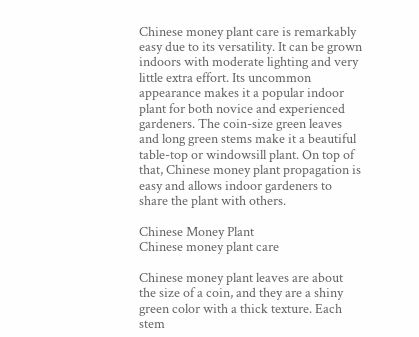Chinese money plant care is remarkably easy due to its versatility. It can be grown indoors with moderate lighting and very little extra effort. Its uncommon appearance makes it a popular indoor plant for both novice and experienced gardeners. The coin-size green leaves and long green stems make it a beautiful table-top or windowsill plant. On top of that, Chinese money plant propagation is easy and allows indoor gardeners to share the plant with others.

Chinese Money Plant
Chinese money plant care

Chinese money plant leaves are about the size of a coin, and they are a shiny green color with a thick texture. Each stem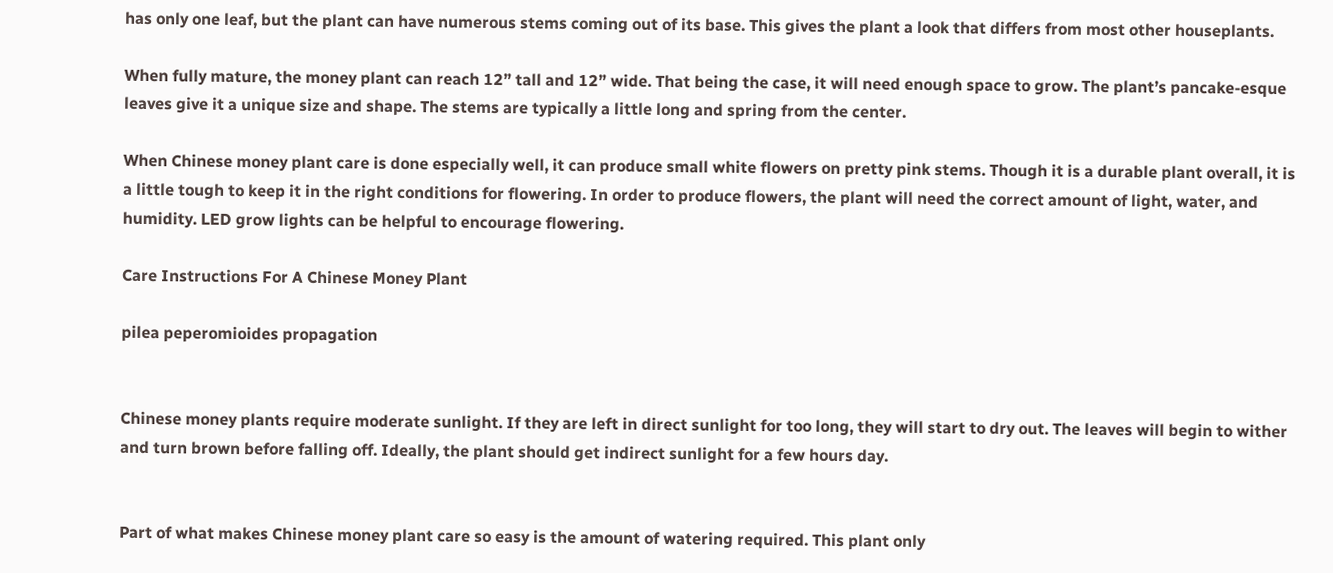has only one leaf, but the plant can have numerous stems coming out of its base. This gives the plant a look that differs from most other houseplants.

When fully mature, the money plant can reach 12” tall and 12” wide. That being the case, it will need enough space to grow. The plant’s pancake-esque leaves give it a unique size and shape. The stems are typically a little long and spring from the center.

When Chinese money plant care is done especially well, it can produce small white flowers on pretty pink stems. Though it is a durable plant overall, it is a little tough to keep it in the right conditions for flowering. In order to produce flowers, the plant will need the correct amount of light, water, and humidity. LED grow lights can be helpful to encourage flowering.

Care Instructions For A Chinese Money Plant

pilea peperomioides propagation


Chinese money plants require moderate sunlight. If they are left in direct sunlight for too long, they will start to dry out. The leaves will begin to wither and turn brown before falling off. Ideally, the plant should get indirect sunlight for a few hours day.


Part of what makes Chinese money plant care so easy is the amount of watering required. This plant only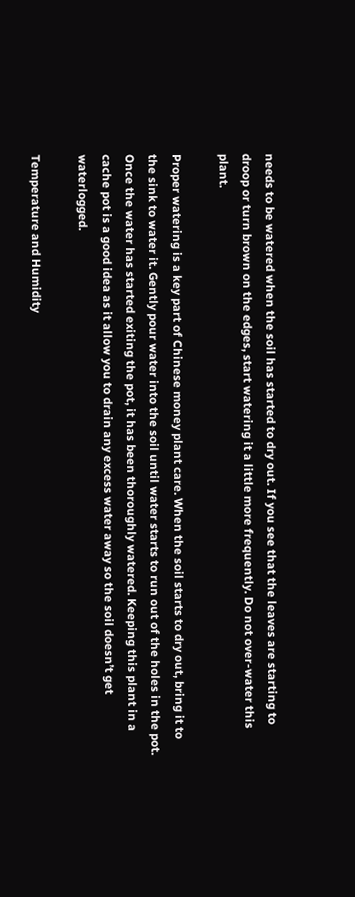needs to be watered when the soil has started to dry out. If you see that the leaves are starting to droop or turn brown on the edges, start watering it a little more frequently. Do not over-water this plant.

Proper watering is a key part of Chinese money plant care. When the soil starts to dry out, bring it to the sink to water it. Gently pour water into the soil until water starts to run out of the holes in the pot. Once the water has started exiting the pot, it has been thoroughly watered. Keeping this plant in a cache pot is a good idea as it allow you to drain any excess water away so the soil doesn’t get waterlogged.

Temperature and Humidity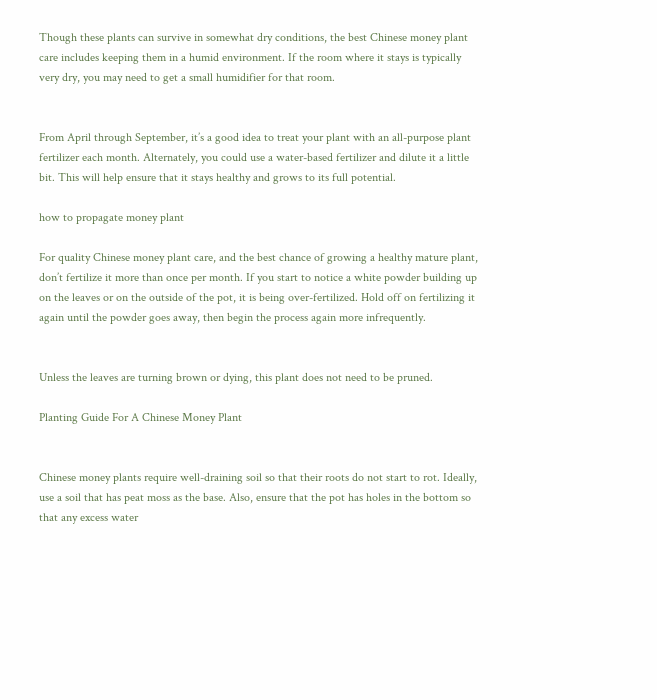Though these plants can survive in somewhat dry conditions, the best Chinese money plant care includes keeping them in a humid environment. If the room where it stays is typically very dry, you may need to get a small humidifier for that room.


From April through September, it’s a good idea to treat your plant with an all-purpose plant fertilizer each month. Alternately, you could use a water-based fertilizer and dilute it a little bit. This will help ensure that it stays healthy and grows to its full potential.

how to propagate money plant

For quality Chinese money plant care, and the best chance of growing a healthy mature plant, don’t fertilize it more than once per month. If you start to notice a white powder building up on the leaves or on the outside of the pot, it is being over-fertilized. Hold off on fertilizing it again until the powder goes away, then begin the process again more infrequently.


Unless the leaves are turning brown or dying, this plant does not need to be pruned.

Planting Guide For A Chinese Money Plant


Chinese money plants require well-draining soil so that their roots do not start to rot. Ideally, use a soil that has peat moss as the base. Also, ensure that the pot has holes in the bottom so that any excess water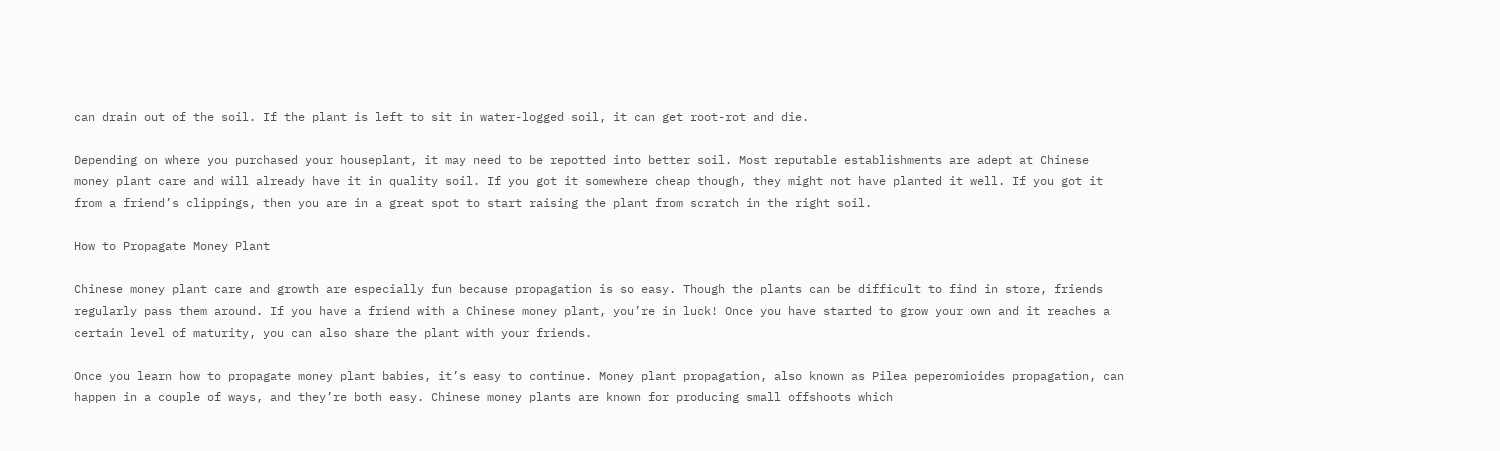can drain out of the soil. If the plant is left to sit in water-logged soil, it can get root-rot and die.

Depending on where you purchased your houseplant, it may need to be repotted into better soil. Most reputable establishments are adept at Chinese money plant care and will already have it in quality soil. If you got it somewhere cheap though, they might not have planted it well. If you got it from a friend’s clippings, then you are in a great spot to start raising the plant from scratch in the right soil.

How to Propagate Money Plant

Chinese money plant care and growth are especially fun because propagation is so easy. Though the plants can be difficult to find in store, friends regularly pass them around. If you have a friend with a Chinese money plant, you’re in luck! Once you have started to grow your own and it reaches a certain level of maturity, you can also share the plant with your friends.

Once you learn how to propagate money plant babies, it’s easy to continue. Money plant propagation, also known as Pilea peperomioides propagation, can happen in a couple of ways, and they’re both easy. Chinese money plants are known for producing small offshoots which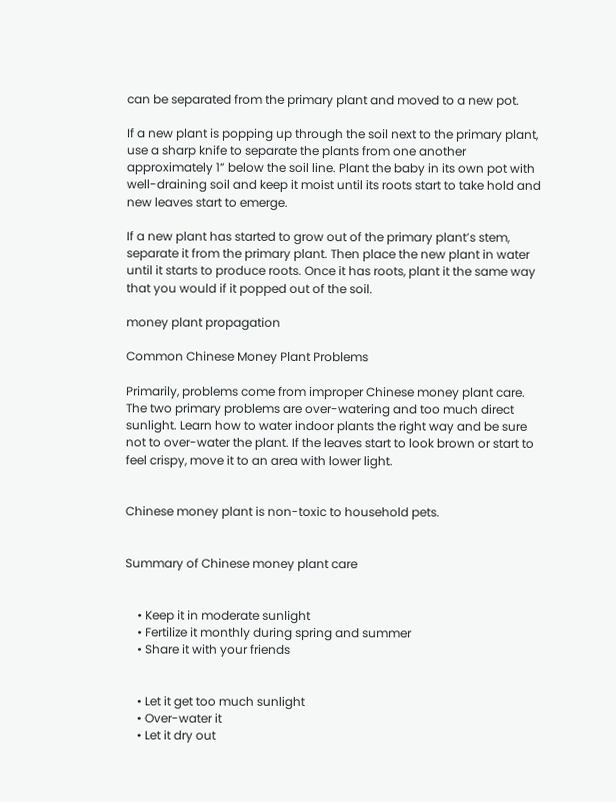can be separated from the primary plant and moved to a new pot.

If a new plant is popping up through the soil next to the primary plant, use a sharp knife to separate the plants from one another approximately 1” below the soil line. Plant the baby in its own pot with well-draining soil and keep it moist until its roots start to take hold and new leaves start to emerge.

If a new plant has started to grow out of the primary plant’s stem, separate it from the primary plant. Then place the new plant in water until it starts to produce roots. Once it has roots, plant it the same way that you would if it popped out of the soil.

money plant propagation

Common Chinese Money Plant Problems

Primarily, problems come from improper Chinese money plant care. The two primary problems are over-watering and too much direct sunlight. Learn how to water indoor plants the right way and be sure not to over-water the plant. If the leaves start to look brown or start to feel crispy, move it to an area with lower light.


Chinese money plant is non-toxic to household pets.


Summary of Chinese money plant care


    • Keep it in moderate sunlight
    • Fertilize it monthly during spring and summer
    • Share it with your friends


    • Let it get too much sunlight
    • Over-water it
    • Let it dry out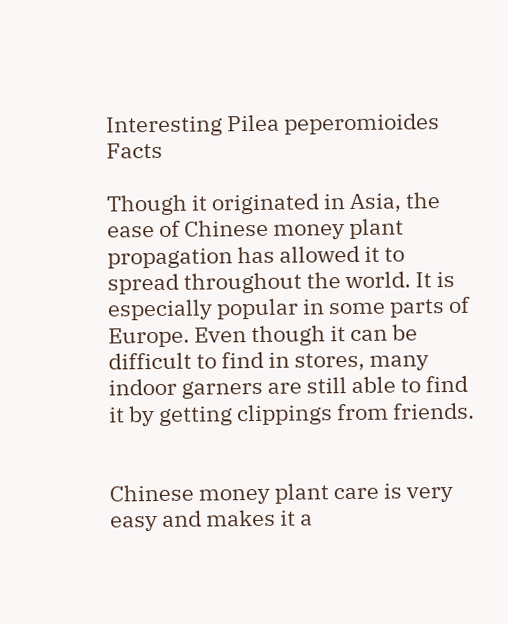Interesting Pilea peperomioides Facts

Though it originated in Asia, the ease of Chinese money plant propagation has allowed it to spread throughout the world. It is especially popular in some parts of Europe. Even though it can be difficult to find in stores, many indoor garners are still able to find it by getting clippings from friends.


Chinese money plant care is very easy and makes it a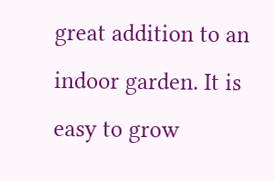great addition to an indoor garden. It is easy to grow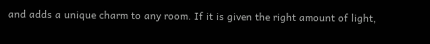and adds a unique charm to any room. If it is given the right amount of light,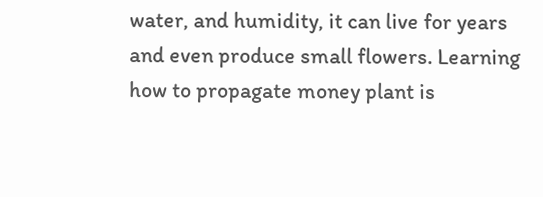water, and humidity, it can live for years and even produce small flowers. Learning how to propagate money plant is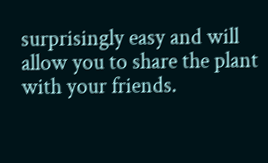surprisingly easy and will allow you to share the plant with your friends.